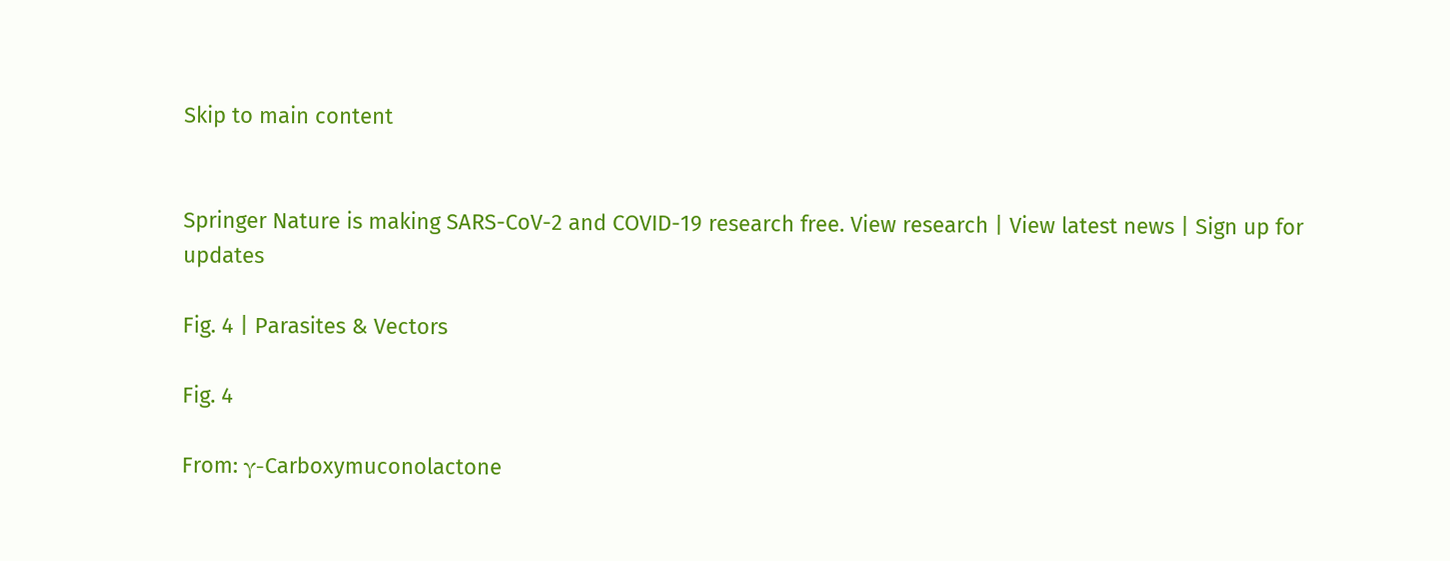Skip to main content


Springer Nature is making SARS-CoV-2 and COVID-19 research free. View research | View latest news | Sign up for updates

Fig. 4 | Parasites & Vectors

Fig. 4

From: γ-Carboxymuconolactone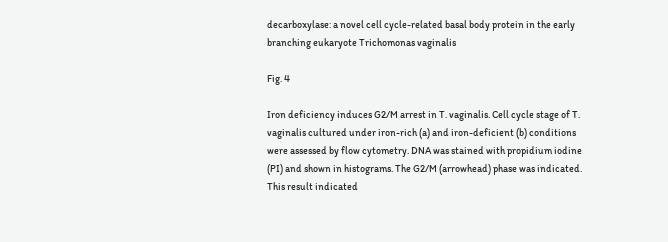decarboxylase: a novel cell cycle-related basal body protein in the early branching eukaryote Trichomonas vaginalis

Fig. 4

Iron deficiency induces G2/M arrest in T. vaginalis. Cell cycle stage of T. vaginalis cultured under iron-rich (a) and iron-deficient (b) conditions were assessed by flow cytometry. DNA was stained with propidium iodine (PI) and shown in histograms. The G2/M (arrowhead) phase was indicated. This result indicated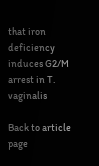that iron deficiency induces G2/M arrest in T. vaginalis

Back to article page